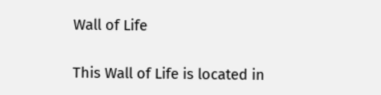Wall of Life

This Wall of Life is located in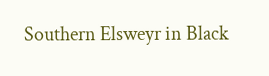Southern Elsweyr in Black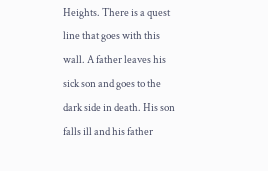Heights. There is a quest line that goes with this wall. A father leaves his sick son and goes to the dark side in death. His son falls ill and his father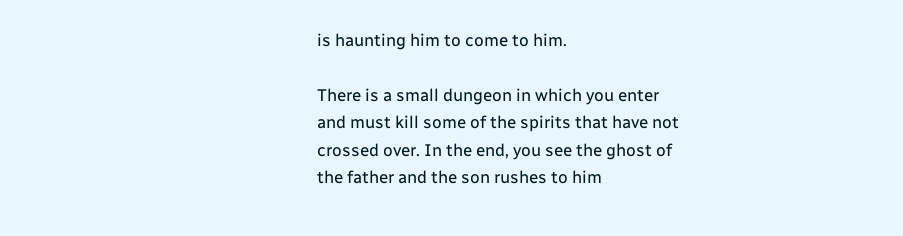is haunting him to come to him.

There is a small dungeon in which you enter and must kill some of the spirits that have not crossed over. In the end, you see the ghost of the father and the son rushes to him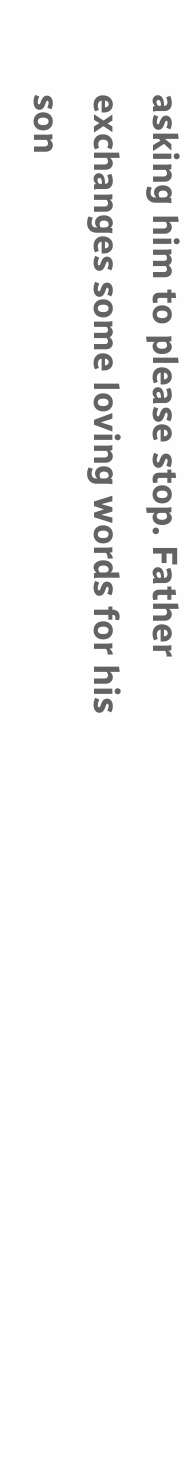asking him to please stop. Father exchanges some loving words for his son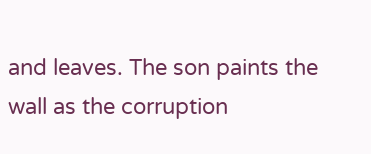and leaves. The son paints the wall as the corruption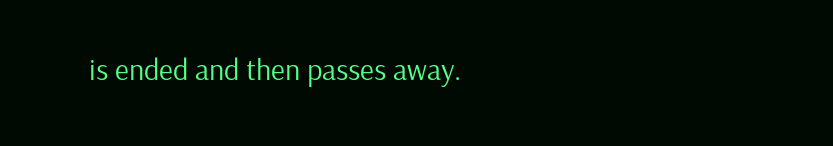is ended and then passes away.